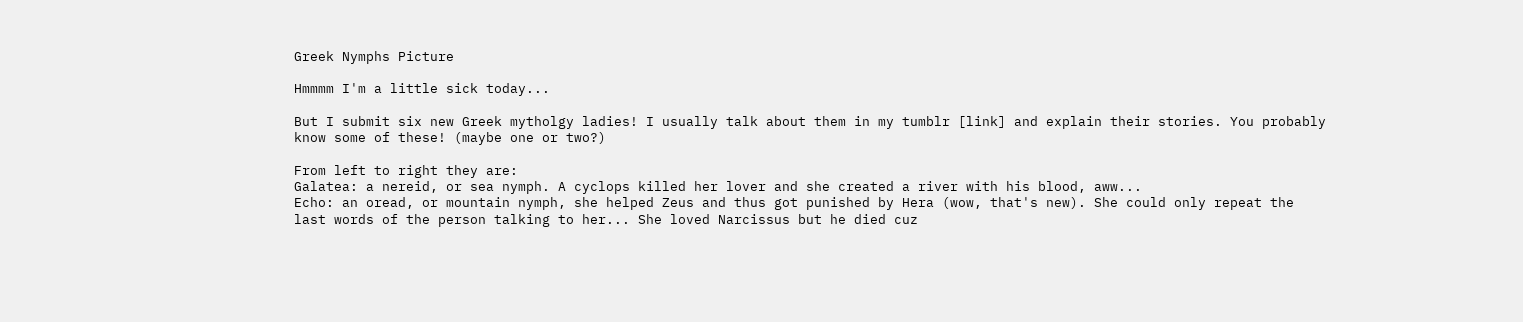Greek Nymphs Picture

Hmmmm I'm a little sick today...

But I submit six new Greek mytholgy ladies! I usually talk about them in my tumblr [link] and explain their stories. You probably know some of these! (maybe one or two?)

From left to right they are:
Galatea: a nereid, or sea nymph. A cyclops killed her lover and she created a river with his blood, aww...
Echo: an oread, or mountain nymph, she helped Zeus and thus got punished by Hera (wow, that's new). She could only repeat the last words of the person talking to her... She loved Narcissus but he died cuz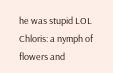he was stupid LOL
Chloris: a nymph of flowers and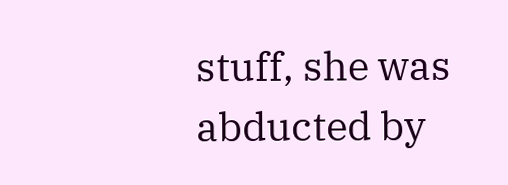stuff, she was abducted by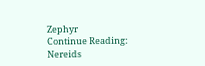Zephyr
Continue Reading: Nereids